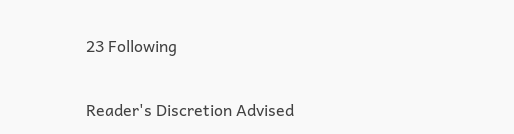23 Following

Reader's Discretion Advised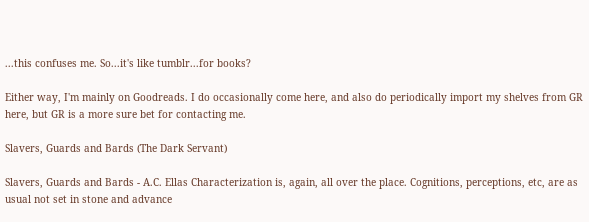...this confuses me. So...it's like tumblr...for books?

Either way, I'm mainly on Goodreads. I do occasionally come here, and also do periodically import my shelves from GR here, but GR is a more sure bet for contacting me.

Slavers, Guards and Bards (The Dark Servant)

Slavers, Guards and Bards - A.C. Ellas Characterization is, again, all over the place. Cognitions, perceptions, etc, are as usual not set in stone and advance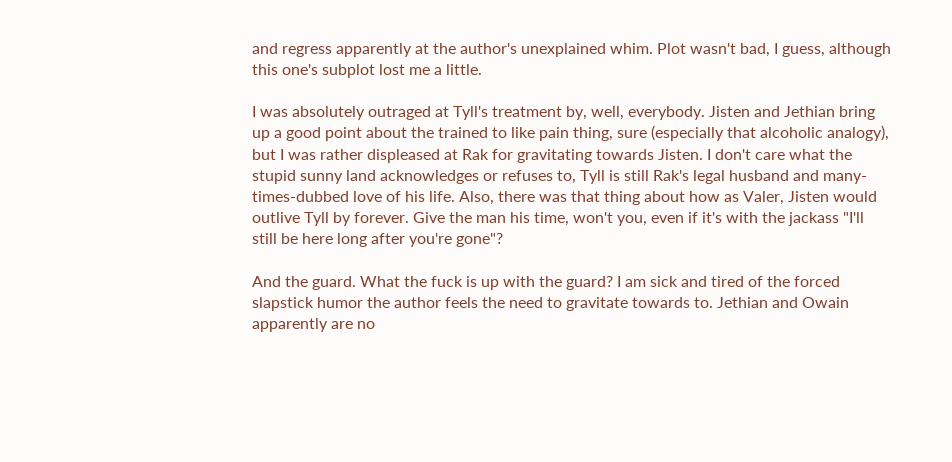and regress apparently at the author's unexplained whim. Plot wasn't bad, I guess, although this one's subplot lost me a little.

I was absolutely outraged at Tyll's treatment by, well, everybody. Jisten and Jethian bring up a good point about the trained to like pain thing, sure (especially that alcoholic analogy), but I was rather displeased at Rak for gravitating towards Jisten. I don't care what the stupid sunny land acknowledges or refuses to, Tyll is still Rak's legal husband and many-times-dubbed love of his life. Also, there was that thing about how as Valer, Jisten would outlive Tyll by forever. Give the man his time, won't you, even if it's with the jackass "I'll still be here long after you're gone"?

And the guard. What the fuck is up with the guard? I am sick and tired of the forced slapstick humor the author feels the need to gravitate towards to. Jethian and Owain apparently are no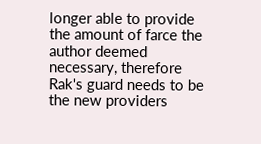longer able to provide the amount of farce the author deemed necessary, therefore Rak's guard needs to be the new providers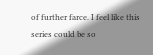of further farce. I feel like this series could be so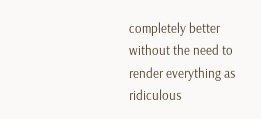completely better without the need to render everything as ridiculous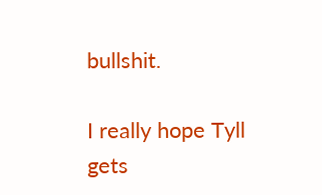bullshit.

I really hope Tyll gets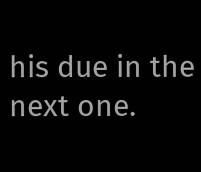his due in the next one.